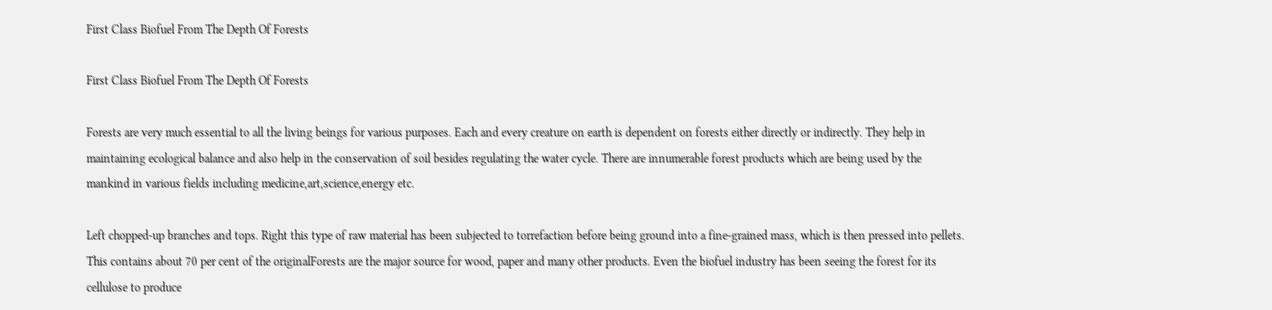First Class Biofuel From The Depth Of Forests

First Class Biofuel From The Depth Of Forests

Forests are very much essential to all the living beings for various purposes. Each and every creature on earth is dependent on forests either directly or indirectly. They help in maintaining ecological balance and also help in the conservation of soil besides regulating the water cycle. There are innumerable forest products which are being used by the mankind in various fields including medicine,art,science,energy etc.

Left chopped-up branches and tops. Right this type of raw material has been subjected to torrefaction before being ground into a fine-grained mass, which is then pressed into pellets. This contains about 70 per cent of the originalForests are the major source for wood, paper and many other products. Even the biofuel industry has been seeing the forest for its cellulose to produce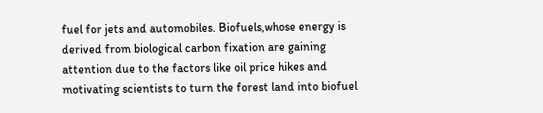fuel for jets and automobiles. Biofuels,whose energy is derived from biological carbon fixation are gaining attention due to the factors like oil price hikes and motivating scientists to turn the forest land into biofuel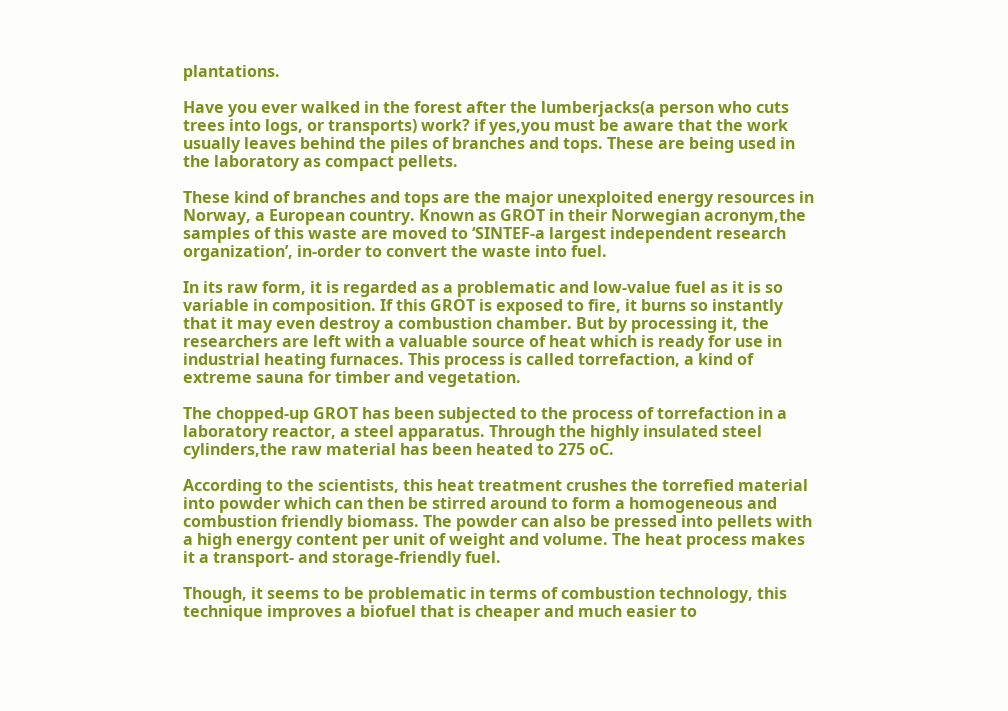plantations.

Have you ever walked in the forest after the lumberjacks(a person who cuts trees into logs, or transports) work? if yes,you must be aware that the work usually leaves behind the piles of branches and tops. These are being used in the laboratory as compact pellets.

These kind of branches and tops are the major unexploited energy resources in Norway, a European country. Known as GROT in their Norwegian acronym,the samples of this waste are moved to ‘SINTEF-a largest independent research organization’, in-order to convert the waste into fuel.

In its raw form, it is regarded as a problematic and low-value fuel as it is so variable in composition. If this GROT is exposed to fire, it burns so instantly that it may even destroy a combustion chamber. But by processing it, the researchers are left with a valuable source of heat which is ready for use in industrial heating furnaces. This process is called torrefaction, a kind of extreme sauna for timber and vegetation.

The chopped-up GROT has been subjected to the process of torrefaction in a laboratory reactor, a steel apparatus. Through the highly insulated steel cylinders,the raw material has been heated to 275 oC.

According to the scientists, this heat treatment crushes the torrefied material into powder which can then be stirred around to form a homogeneous and combustion friendly biomass. The powder can also be pressed into pellets with a high energy content per unit of weight and volume. The heat process makes it a transport- and storage-friendly fuel.

Though, it seems to be problematic in terms of combustion technology, this technique improves a biofuel that is cheaper and much easier to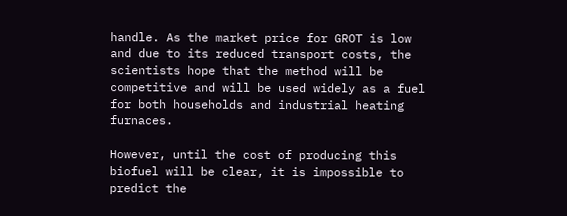handle. As the market price for GROT is low and due to its reduced transport costs, the scientists hope that the method will be competitive and will be used widely as a fuel for both households and industrial heating furnaces.

However, until the cost of producing this biofuel will be clear, it is impossible to predict the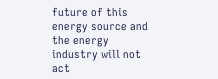future of this energy source and the energy industry will not act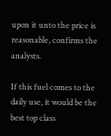upon it unto the price is reasonable, confirms the analysts.

If this fuel comes to the daily use, it would be the best top class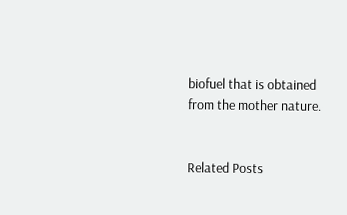biofuel that is obtained from the mother nature.


Related Posts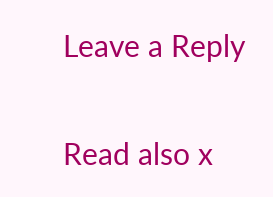Leave a Reply

Read also x